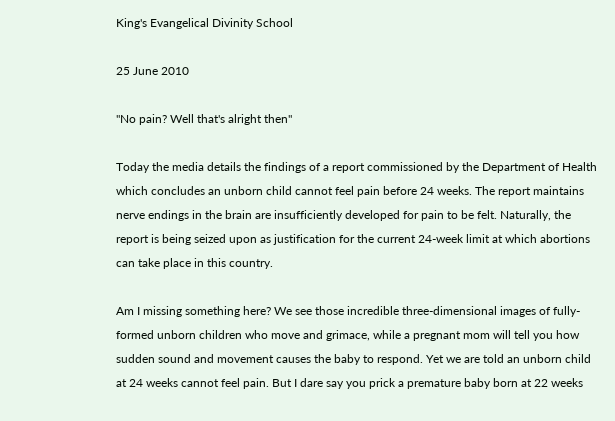King's Evangelical Divinity School

25 June 2010

"No pain? Well that's alright then"

Today the media details the findings of a report commissioned by the Department of Health which concludes an unborn child cannot feel pain before 24 weeks. The report maintains nerve endings in the brain are insufficiently developed for pain to be felt. Naturally, the report is being seized upon as justification for the current 24-week limit at which abortions can take place in this country.

Am I missing something here? We see those incredible three-dimensional images of fully-formed unborn children who move and grimace, while a pregnant mom will tell you how sudden sound and movement causes the baby to respond. Yet we are told an unborn child at 24 weeks cannot feel pain. But I dare say you prick a premature baby born at 22 weeks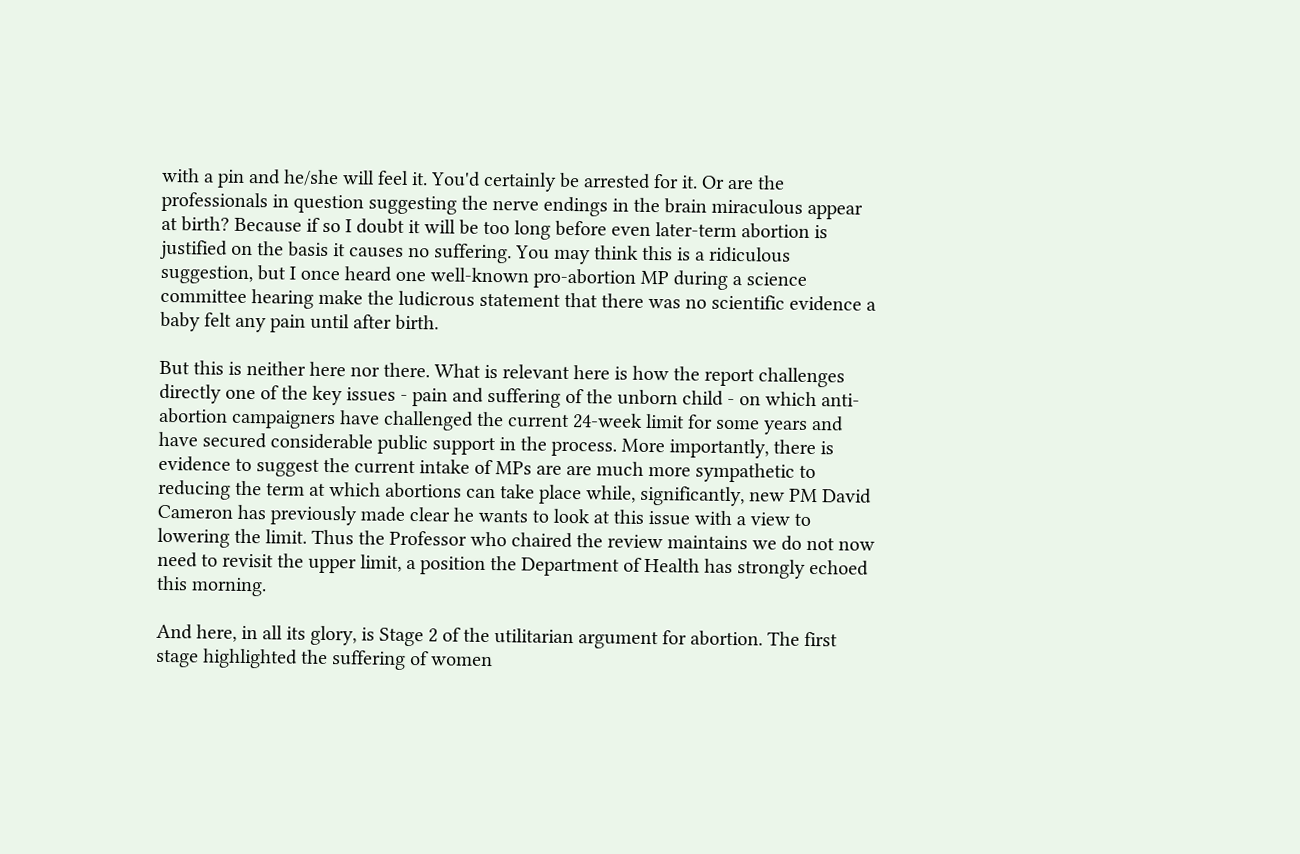with a pin and he/she will feel it. You'd certainly be arrested for it. Or are the professionals in question suggesting the nerve endings in the brain miraculous appear at birth? Because if so I doubt it will be too long before even later-term abortion is justified on the basis it causes no suffering. You may think this is a ridiculous suggestion, but I once heard one well-known pro-abortion MP during a science committee hearing make the ludicrous statement that there was no scientific evidence a baby felt any pain until after birth.

But this is neither here nor there. What is relevant here is how the report challenges directly one of the key issues - pain and suffering of the unborn child - on which anti-abortion campaigners have challenged the current 24-week limit for some years and have secured considerable public support in the process. More importantly, there is evidence to suggest the current intake of MPs are are much more sympathetic to reducing the term at which abortions can take place while, significantly, new PM David Cameron has previously made clear he wants to look at this issue with a view to lowering the limit. Thus the Professor who chaired the review maintains we do not now need to revisit the upper limit, a position the Department of Health has strongly echoed this morning.

And here, in all its glory, is Stage 2 of the utilitarian argument for abortion. The first stage highlighted the suffering of women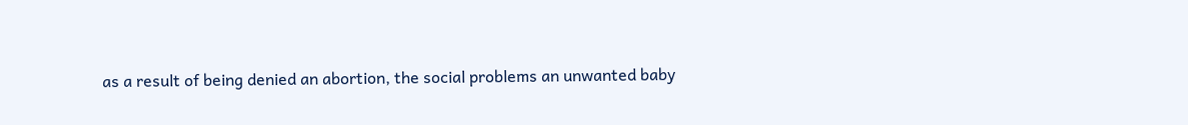as a result of being denied an abortion, the social problems an unwanted baby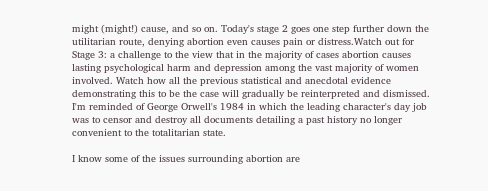might (might!) cause, and so on. Today's stage 2 goes one step further down the utilitarian route, denying abortion even causes pain or distress.Watch out for Stage 3: a challenge to the view that in the majority of cases abortion causes lasting psychological harm and depression among the vast majority of women involved. Watch how all the previous statistical and anecdotal evidence demonstrating this to be the case will gradually be reinterpreted and dismissed. I'm reminded of George Orwell's 1984 in which the leading character's day job was to censor and destroy all documents detailing a past history no longer convenient to the totalitarian state.

I know some of the issues surrounding abortion are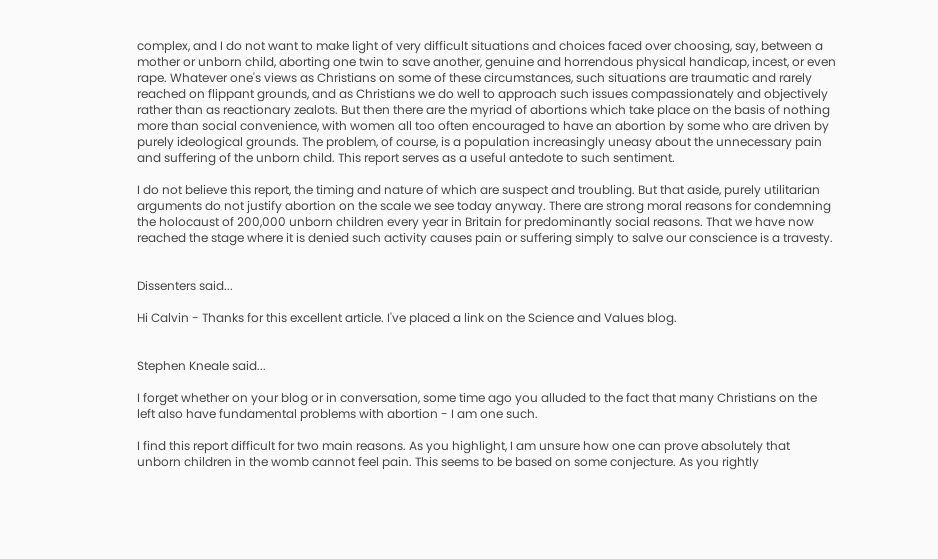complex, and I do not want to make light of very difficult situations and choices faced over choosing, say, between a mother or unborn child, aborting one twin to save another, genuine and horrendous physical handicap, incest, or even rape. Whatever one's views as Christians on some of these circumstances, such situations are traumatic and rarely reached on flippant grounds, and as Christians we do well to approach such issues compassionately and objectively rather than as reactionary zealots. But then there are the myriad of abortions which take place on the basis of nothing more than social convenience, with women all too often encouraged to have an abortion by some who are driven by purely ideological grounds. The problem, of course, is a population increasingly uneasy about the unnecessary pain and suffering of the unborn child. This report serves as a useful antedote to such sentiment.

I do not believe this report, the timing and nature of which are suspect and troubling. But that aside, purely utilitarian arguments do not justify abortion on the scale we see today anyway. There are strong moral reasons for condemning the holocaust of 200,000 unborn children every year in Britain for predominantly social reasons. That we have now reached the stage where it is denied such activity causes pain or suffering simply to salve our conscience is a travesty.


Dissenters said...

Hi Calvin - Thanks for this excellent article. I've placed a link on the Science and Values blog.


Stephen Kneale said...

I forget whether on your blog or in conversation, some time ago you alluded to the fact that many Christians on the left also have fundamental problems with abortion - I am one such.

I find this report difficult for two main reasons. As you highlight, I am unsure how one can prove absolutely that unborn children in the womb cannot feel pain. This seems to be based on some conjecture. As you rightly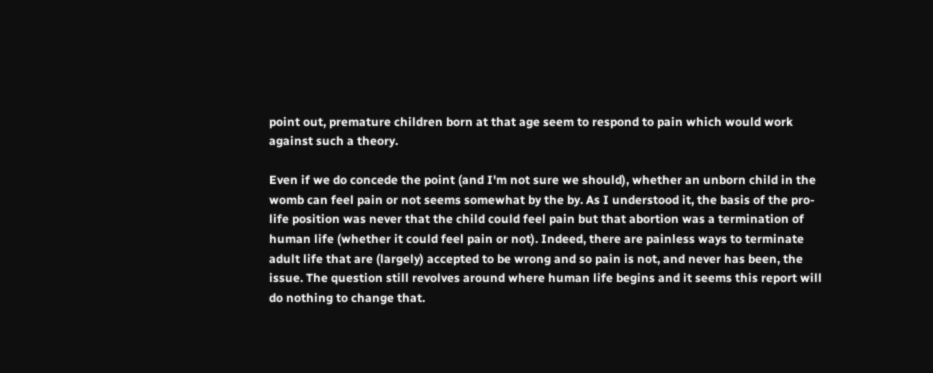point out, premature children born at that age seem to respond to pain which would work against such a theory.

Even if we do concede the point (and I'm not sure we should), whether an unborn child in the womb can feel pain or not seems somewhat by the by. As I understood it, the basis of the pro-life position was never that the child could feel pain but that abortion was a termination of human life (whether it could feel pain or not). Indeed, there are painless ways to terminate adult life that are (largely) accepted to be wrong and so pain is not, and never has been, the issue. The question still revolves around where human life begins and it seems this report will do nothing to change that.